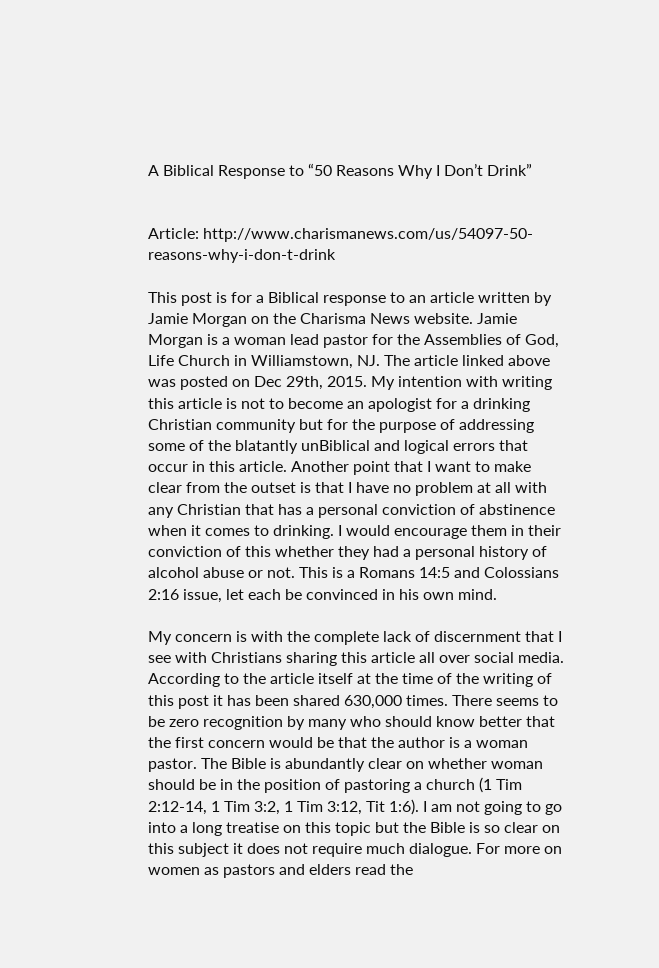A Biblical Response to “50 Reasons Why I Don’t Drink”


Article: http://www.charismanews.com/us/54097-50-reasons-why-i-don-t-drink

This post is for a Biblical response to an article written by Jamie Morgan on the Charisma News website. Jamie Morgan is a woman lead pastor for the Assemblies of God, Life Church in Williamstown, NJ. The article linked above was posted on Dec 29th, 2015. My intention with writing this article is not to become an apologist for a drinking Christian community but for the purpose of addressing some of the blatantly unBiblical and logical errors that occur in this article. Another point that I want to make clear from the outset is that I have no problem at all with any Christian that has a personal conviction of abstinence when it comes to drinking. I would encourage them in their conviction of this whether they had a personal history of alcohol abuse or not. This is a Romans 14:5 and Colossians 2:16 issue, let each be convinced in his own mind.

My concern is with the complete lack of discernment that I see with Christians sharing this article all over social media. According to the article itself at the time of the writing of this post it has been shared 630,000 times. There seems to be zero recognition by many who should know better that the first concern would be that the author is a woman pastor. The Bible is abundantly clear on whether woman should be in the position of pastoring a church (1 Tim 2:12-14, 1 Tim 3:2, 1 Tim 3:12, Tit 1:6). I am not going to go into a long treatise on this topic but the Bible is so clear on this subject it does not require much dialogue. For more on women as pastors and elders read the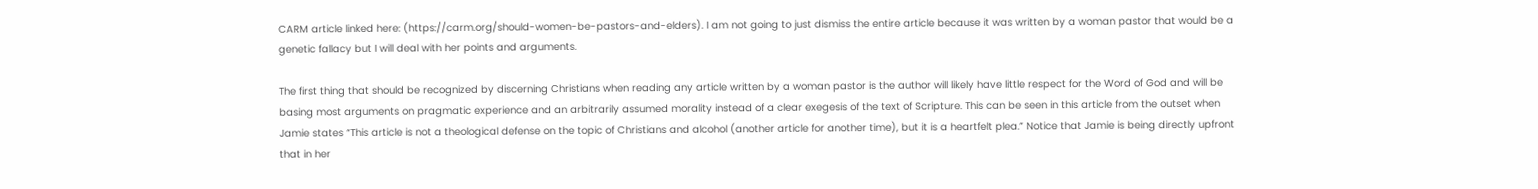CARM article linked here: (https://carm.org/should-women-be-pastors-and-elders). I am not going to just dismiss the entire article because it was written by a woman pastor that would be a genetic fallacy but I will deal with her points and arguments.

The first thing that should be recognized by discerning Christians when reading any article written by a woman pastor is the author will likely have little respect for the Word of God and will be basing most arguments on pragmatic experience and an arbitrarily assumed morality instead of a clear exegesis of the text of Scripture. This can be seen in this article from the outset when Jamie states “This article is not a theological defense on the topic of Christians and alcohol (another article for another time), but it is a heartfelt plea.” Notice that Jamie is being directly upfront that in her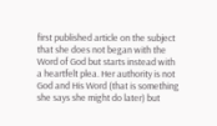first published article on the subject that she does not began with the Word of God but starts instead with a heartfelt plea. Her authority is not God and His Word (that is something she says she might do later) but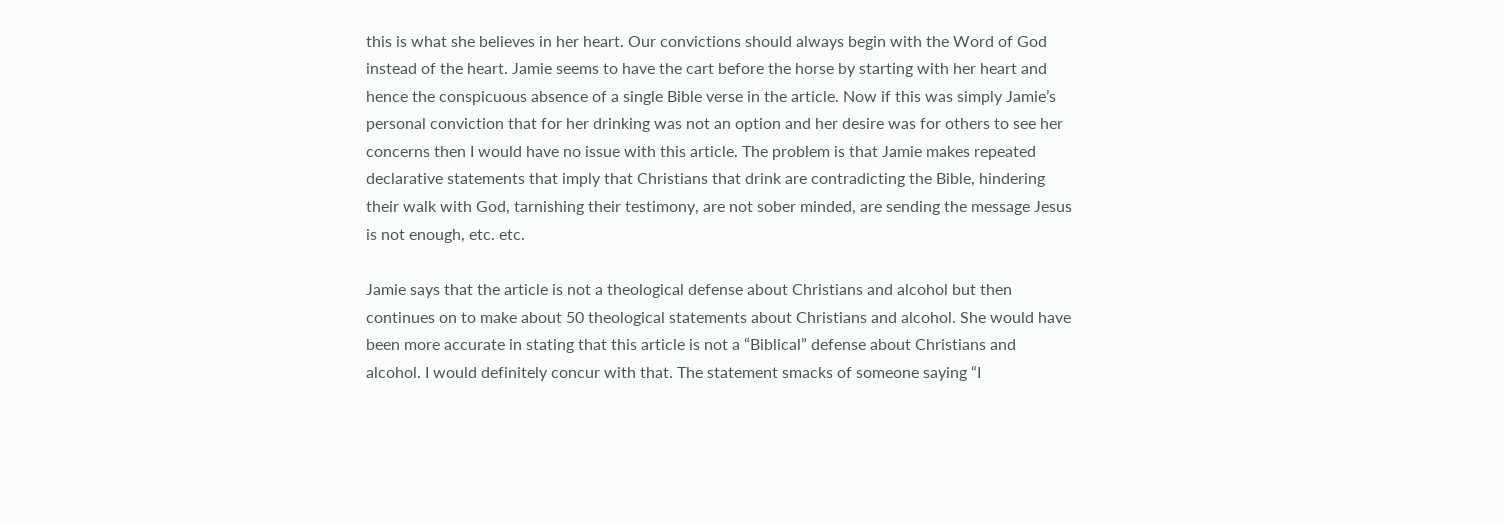this is what she believes in her heart. Our convictions should always begin with the Word of God instead of the heart. Jamie seems to have the cart before the horse by starting with her heart and hence the conspicuous absence of a single Bible verse in the article. Now if this was simply Jamie’s personal conviction that for her drinking was not an option and her desire was for others to see her concerns then I would have no issue with this article. The problem is that Jamie makes repeated declarative statements that imply that Christians that drink are contradicting the Bible, hindering their walk with God, tarnishing their testimony, are not sober minded, are sending the message Jesus is not enough, etc. etc.

Jamie says that the article is not a theological defense about Christians and alcohol but then continues on to make about 50 theological statements about Christians and alcohol. She would have been more accurate in stating that this article is not a “Biblical” defense about Christians and alcohol. I would definitely concur with that. The statement smacks of someone saying “I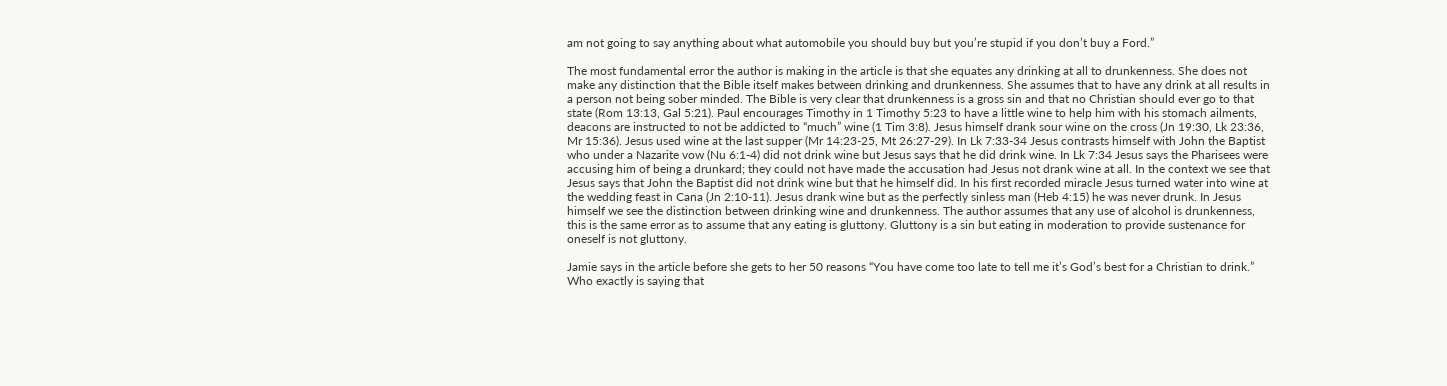am not going to say anything about what automobile you should buy but you’re stupid if you don’t buy a Ford.”

The most fundamental error the author is making in the article is that she equates any drinking at all to drunkenness. She does not make any distinction that the Bible itself makes between drinking and drunkenness. She assumes that to have any drink at all results in a person not being sober minded. The Bible is very clear that drunkenness is a gross sin and that no Christian should ever go to that state (Rom 13:13, Gal 5:21). Paul encourages Timothy in 1 Timothy 5:23 to have a little wine to help him with his stomach ailments, deacons are instructed to not be addicted to “much” wine (1 Tim 3:8). Jesus himself drank sour wine on the cross (Jn 19:30, Lk 23:36, Mr 15:36). Jesus used wine at the last supper (Mr 14:23-25, Mt 26:27-29). In Lk 7:33-34 Jesus contrasts himself with John the Baptist who under a Nazarite vow (Nu 6:1-4) did not drink wine but Jesus says that he did drink wine. In Lk 7:34 Jesus says the Pharisees were accusing him of being a drunkard; they could not have made the accusation had Jesus not drank wine at all. In the context we see that Jesus says that John the Baptist did not drink wine but that he himself did. In his first recorded miracle Jesus turned water into wine at the wedding feast in Cana (Jn 2:10-11). Jesus drank wine but as the perfectly sinless man (Heb 4:15) he was never drunk. In Jesus himself we see the distinction between drinking wine and drunkenness. The author assumes that any use of alcohol is drunkenness, this is the same error as to assume that any eating is gluttony. Gluttony is a sin but eating in moderation to provide sustenance for oneself is not gluttony.

Jamie says in the article before she gets to her 50 reasons “You have come too late to tell me it’s God’s best for a Christian to drink.” Who exactly is saying that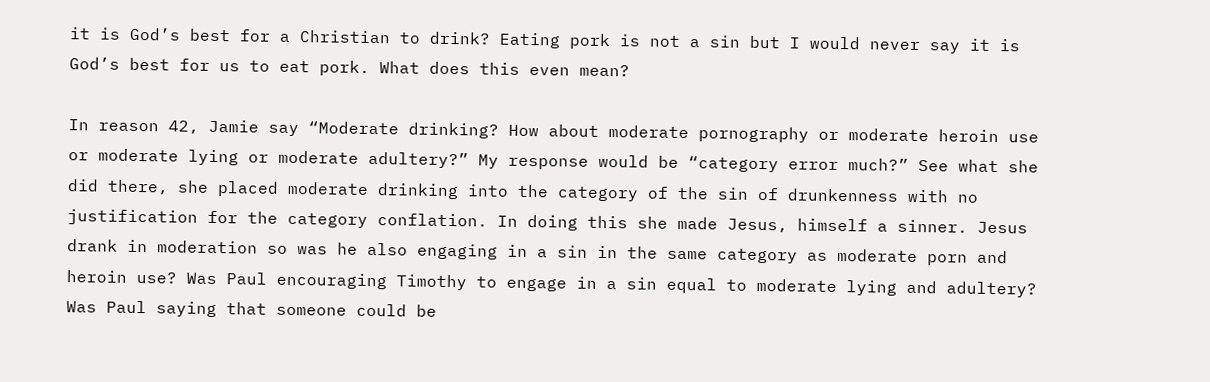it is God’s best for a Christian to drink? Eating pork is not a sin but I would never say it is God’s best for us to eat pork. What does this even mean?

In reason 42, Jamie say “Moderate drinking? How about moderate pornography or moderate heroin use or moderate lying or moderate adultery?” My response would be “category error much?” See what she did there, she placed moderate drinking into the category of the sin of drunkenness with no justification for the category conflation. In doing this she made Jesus, himself a sinner. Jesus drank in moderation so was he also engaging in a sin in the same category as moderate porn and heroin use? Was Paul encouraging Timothy to engage in a sin equal to moderate lying and adultery? Was Paul saying that someone could be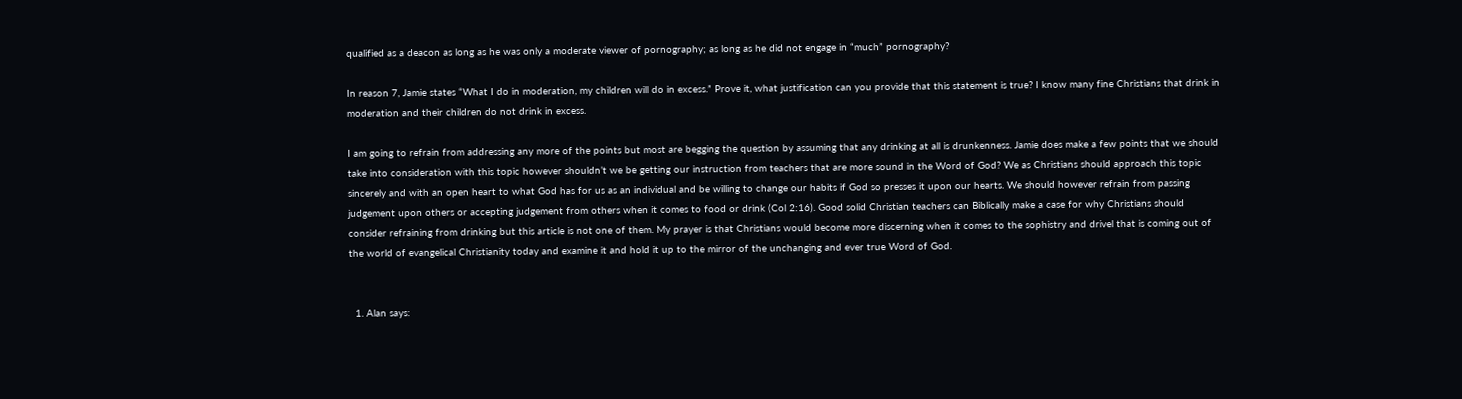qualified as a deacon as long as he was only a moderate viewer of pornography; as long as he did not engage in “much” pornography?

In reason 7, Jamie states “What I do in moderation, my children will do in excess.” Prove it, what justification can you provide that this statement is true? I know many fine Christians that drink in moderation and their children do not drink in excess.

I am going to refrain from addressing any more of the points but most are begging the question by assuming that any drinking at all is drunkenness. Jamie does make a few points that we should take into consideration with this topic however shouldn’t we be getting our instruction from teachers that are more sound in the Word of God? We as Christians should approach this topic sincerely and with an open heart to what God has for us as an individual and be willing to change our habits if God so presses it upon our hearts. We should however refrain from passing judgement upon others or accepting judgement from others when it comes to food or drink (Col 2:16). Good solid Christian teachers can Biblically make a case for why Christians should consider refraining from drinking but this article is not one of them. My prayer is that Christians would become more discerning when it comes to the sophistry and drivel that is coming out of the world of evangelical Christianity today and examine it and hold it up to the mirror of the unchanging and ever true Word of God.


  1. Alan says: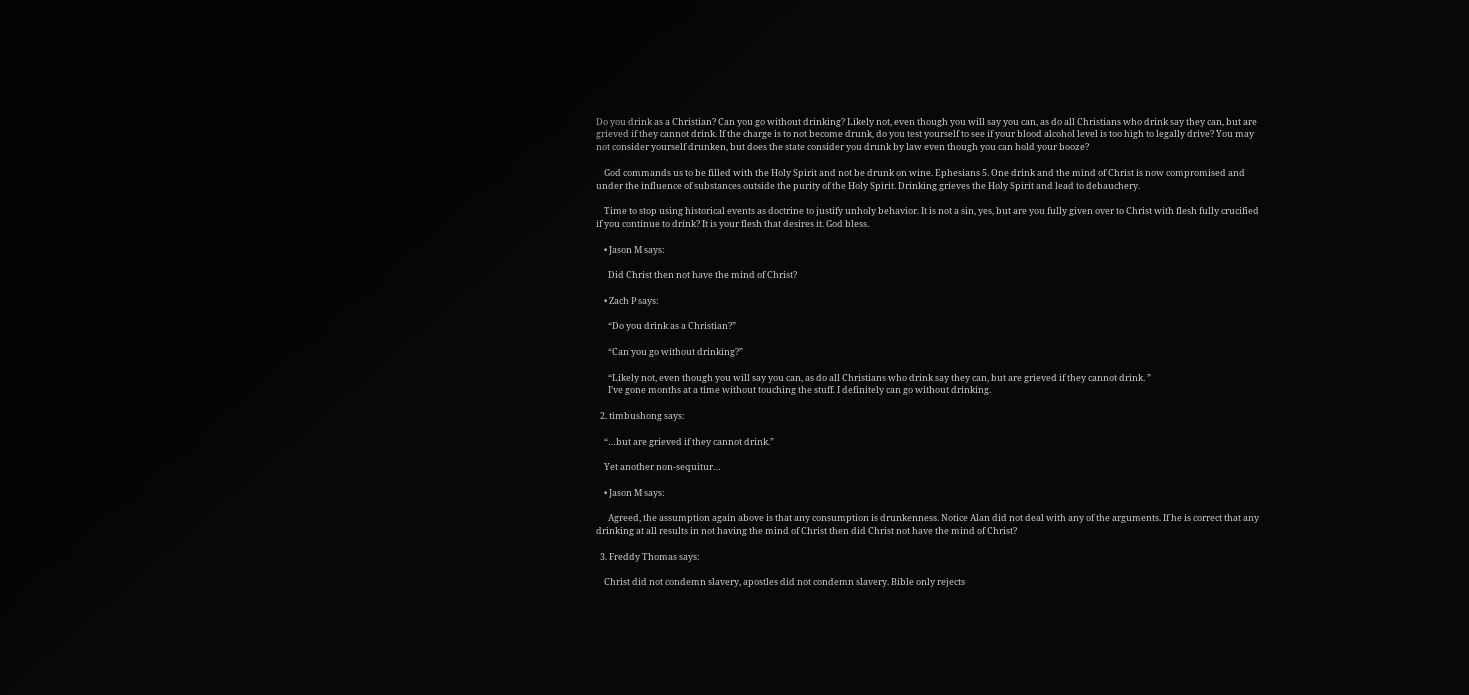Do you drink as a Christian? Can you go without drinking? Likely not, even though you will say you can, as do all Christians who drink say they can, but are grieved if they cannot drink. If the charge is to not become drunk, do you test yourself to see if your blood alcohol level is too high to legally drive? You may not consider yourself drunken, but does the state consider you drunk by law even though you can hold your booze?

    God commands us to be filled with the Holy Spirit and not be drunk on wine. Ephesians 5. One drink and the mind of Christ is now compromised and under the influence of substances outside the purity of the Holy Spirit. Drinking grieves the Holy Spirit and lead to debauchery.

    Time to stop using historical events as doctrine to justify unholy behavior. It is not a sin, yes, but are you fully given over to Christ with flesh fully crucified if you continue to drink? It is your flesh that desires it. God bless.

    • Jason M says:

      Did Christ then not have the mind of Christ?

    • Zach P says:

      “Do you drink as a Christian?”

      “Can you go without drinking?”

      “Likely not, even though you will say you can, as do all Christians who drink say they can, but are grieved if they cannot drink. ”
      I’ve gone months at a time without touching the stuff. I definitely can go without drinking.

  2. timbushong says:

    “…but are grieved if they cannot drink.”

    Yet another non-sequitur…

    • Jason M says:

      Agreed, the assumption again above is that any consumption is drunkenness. Notice Alan did not deal with any of the arguments. If he is correct that any drinking at all results in not having the mind of Christ then did Christ not have the mind of Christ?

  3. Freddy Thomas says:

    Christ did not condemn slavery, apostles did not condemn slavery. Bible only rejects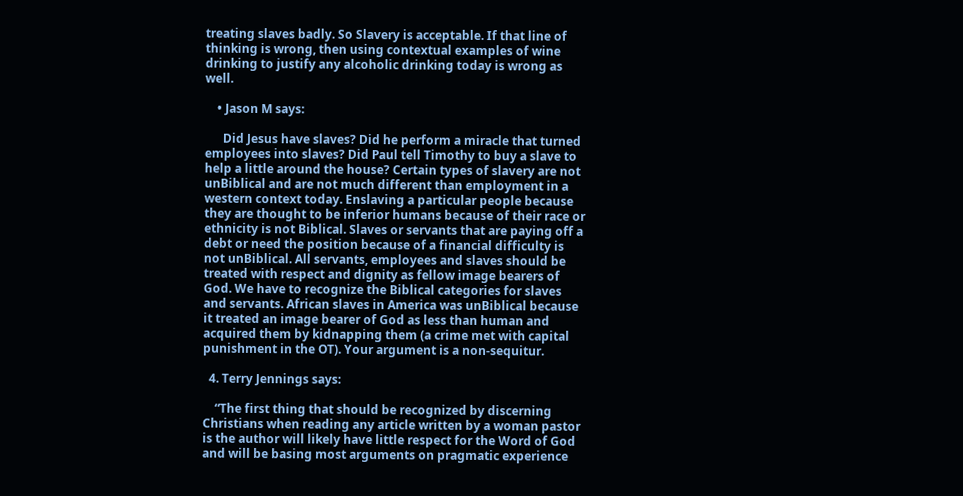treating slaves badly. So Slavery is acceptable. If that line of thinking is wrong, then using contextual examples of wine drinking to justify any alcoholic drinking today is wrong as well.

    • Jason M says:

      Did Jesus have slaves? Did he perform a miracle that turned employees into slaves? Did Paul tell Timothy to buy a slave to help a little around the house? Certain types of slavery are not unBiblical and are not much different than employment in a western context today. Enslaving a particular people because they are thought to be inferior humans because of their race or ethnicity is not Biblical. Slaves or servants that are paying off a debt or need the position because of a financial difficulty is not unBiblical. All servants, employees and slaves should be treated with respect and dignity as fellow image bearers of God. We have to recognize the Biblical categories for slaves and servants. African slaves in America was unBiblical because it treated an image bearer of God as less than human and acquired them by kidnapping them (a crime met with capital punishment in the OT). Your argument is a non-sequitur.

  4. Terry Jennings says:

    “The first thing that should be recognized by discerning Christians when reading any article written by a woman pastor is the author will likely have little respect for the Word of God and will be basing most arguments on pragmatic experience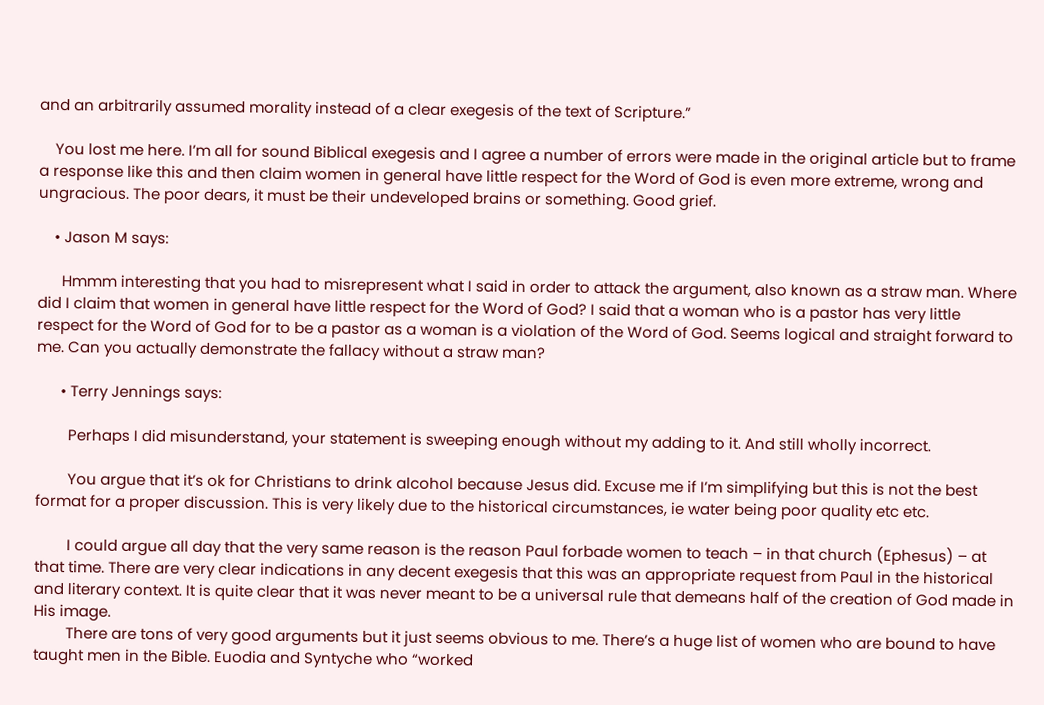and an arbitrarily assumed morality instead of a clear exegesis of the text of Scripture.”

    You lost me here. I’m all for sound Biblical exegesis and I agree a number of errors were made in the original article but to frame a response like this and then claim women in general have little respect for the Word of God is even more extreme, wrong and ungracious. The poor dears, it must be their undeveloped brains or something. Good grief.

    • Jason M says:

      Hmmm interesting that you had to misrepresent what I said in order to attack the argument, also known as a straw man. Where did I claim that women in general have little respect for the Word of God? I said that a woman who is a pastor has very little respect for the Word of God for to be a pastor as a woman is a violation of the Word of God. Seems logical and straight forward to me. Can you actually demonstrate the fallacy without a straw man?

      • Terry Jennings says:

        Perhaps I did misunderstand, your statement is sweeping enough without my adding to it. And still wholly incorrect.

        You argue that it’s ok for Christians to drink alcohol because Jesus did. Excuse me if I’m simplifying but this is not the best format for a proper discussion. This is very likely due to the historical circumstances, ie water being poor quality etc etc.

        I could argue all day that the very same reason is the reason Paul forbade women to teach – in that church (Ephesus) – at that time. There are very clear indications in any decent exegesis that this was an appropriate request from Paul in the historical and literary context. It is quite clear that it was never meant to be a universal rule that demeans half of the creation of God made in His image.
        There are tons of very good arguments but it just seems obvious to me. There’s a huge list of women who are bound to have taught men in the Bible. Euodia and Syntyche who “worked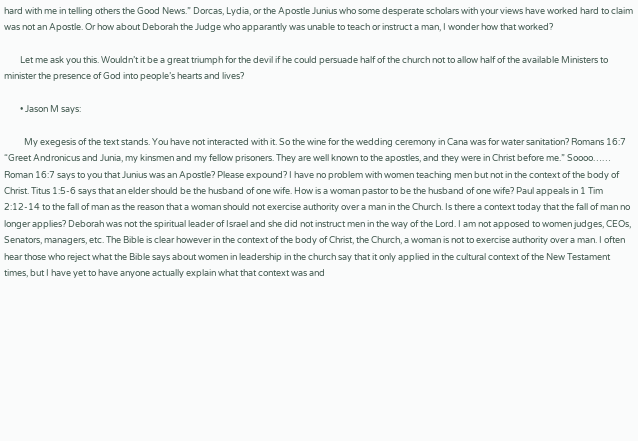hard with me in telling others the Good News.” Dorcas, Lydia, or the Apostle Junius who some desperate scholars with your views have worked hard to claim was not an Apostle. Or how about Deborah the Judge who apparantly was unable to teach or instruct a man, I wonder how that worked?

        Let me ask you this. Wouldn’t it be a great triumph for the devil if he could persuade half of the church not to allow half of the available Ministers to minister the presence of God into people’s hearts and lives?

        • Jason M says:

          My exegesis of the text stands. You have not interacted with it. So the wine for the wedding ceremony in Cana was for water sanitation? Romans 16:7 “Greet Andronicus and Junia, my kinsmen and my fellow prisoners. They are well known to the apostles, and they were in Christ before me.” Soooo…… Roman 16:7 says to you that Junius was an Apostle? Please expound? I have no problem with women teaching men but not in the context of the body of Christ. Titus 1:5-6 says that an elder should be the husband of one wife. How is a woman pastor to be the husband of one wife? Paul appeals in 1 Tim 2:12-14 to the fall of man as the reason that a woman should not exercise authority over a man in the Church. Is there a context today that the fall of man no longer applies? Deborah was not the spiritual leader of Israel and she did not instruct men in the way of the Lord. I am not apposed to women judges, CEOs, Senators, managers, etc. The Bible is clear however in the context of the body of Christ, the Church, a woman is not to exercise authority over a man. I often hear those who reject what the Bible says about women in leadership in the church say that it only applied in the cultural context of the New Testament times, but I have yet to have anyone actually explain what that context was and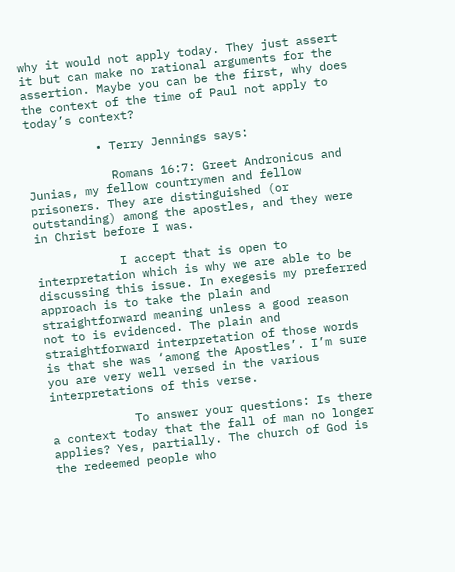why it would not apply today. They just assert it but can make no rational arguments for the assertion. Maybe you can be the first, why does the context of the time of Paul not apply to today’s context?

          • Terry Jennings says:

            Romans 16:7: Greet Andronicus and Junias, my fellow countrymen and fellow prisoners. They are distinguished (or outstanding) among the apostles, and they were in Christ before I was.

            I accept that is open to interpretation which is why we are able to be discussing this issue. In exegesis my preferred approach is to take the plain and straightforward meaning unless a good reason not to is evidenced. The plain and straightforward interpretation of those words is that she was ‘among the Apostles’. I’m sure you are very well versed in the various interpretations of this verse.

            To answer your questions: Is there a context today that the fall of man no longer applies? Yes, partially. The church of God is the redeemed people who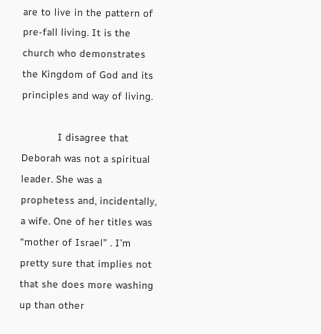are to live in the pattern of pre-fall living. It is the church who demonstrates the Kingdom of God and its principles and way of living.

            I disagree that Deborah was not a spiritual leader. She was a prophetess and, incidentally, a wife. One of her titles was “mother of Israel” . I’m pretty sure that implies not that she does more washing up than other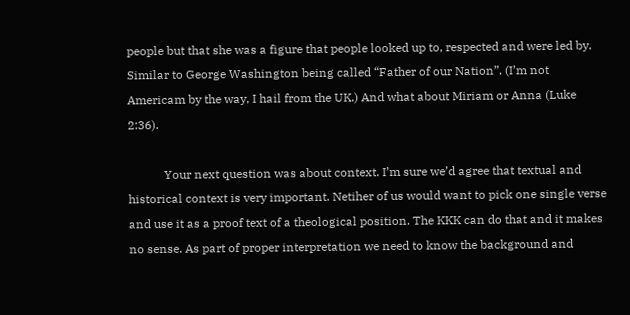people but that she was a figure that people looked up to, respected and were led by. Similar to George Washington being called “Father of our Nation”. (I’m not Americam by the way, I hail from the UK.) And what about Miriam or Anna (Luke 2:36).

            Your next question was about context. I’m sure we’d agree that textual and historical context is very important. Netiher of us would want to pick one single verse and use it as a proof text of a theological position. The KKK can do that and it makes no sense. As part of proper interpretation we need to know the background and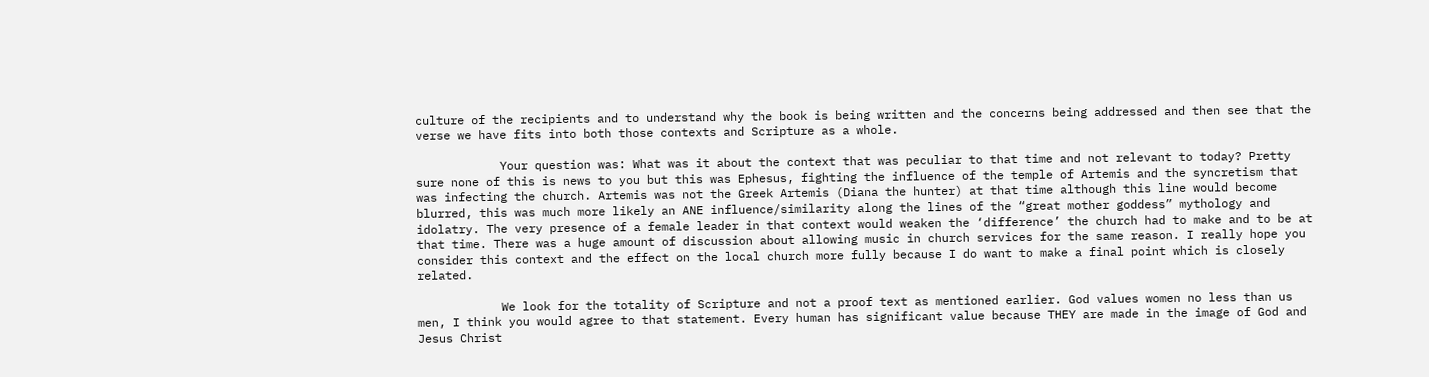culture of the recipients and to understand why the book is being written and the concerns being addressed and then see that the verse we have fits into both those contexts and Scripture as a whole.

            Your question was: What was it about the context that was peculiar to that time and not relevant to today? Pretty sure none of this is news to you but this was Ephesus, fighting the influence of the temple of Artemis and the syncretism that was infecting the church. Artemis was not the Greek Artemis (Diana the hunter) at that time although this line would become blurred, this was much more likely an ANE influence/similarity along the lines of the “great mother goddess” mythology and idolatry. The very presence of a female leader in that context would weaken the ‘difference’ the church had to make and to be at that time. There was a huge amount of discussion about allowing music in church services for the same reason. I really hope you consider this context and the effect on the local church more fully because I do want to make a final point which is closely related.

            We look for the totality of Scripture and not a proof text as mentioned earlier. God values women no less than us men, I think you would agree to that statement. Every human has significant value because THEY are made in the image of God and Jesus Christ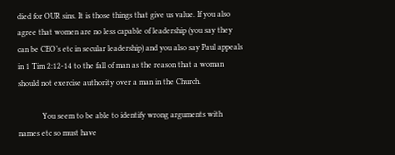died for OUR sins. It is those things that give us value. If you also agree that women are no less capable of leadership (you say they can be CEO’s etc in secular leadership) and you also say Paul appeals in 1 Tim 2:12-14 to the fall of man as the reason that a woman should not exercise authority over a man in the Church.

            You seem to be able to identify wrong arguments with names etc so must have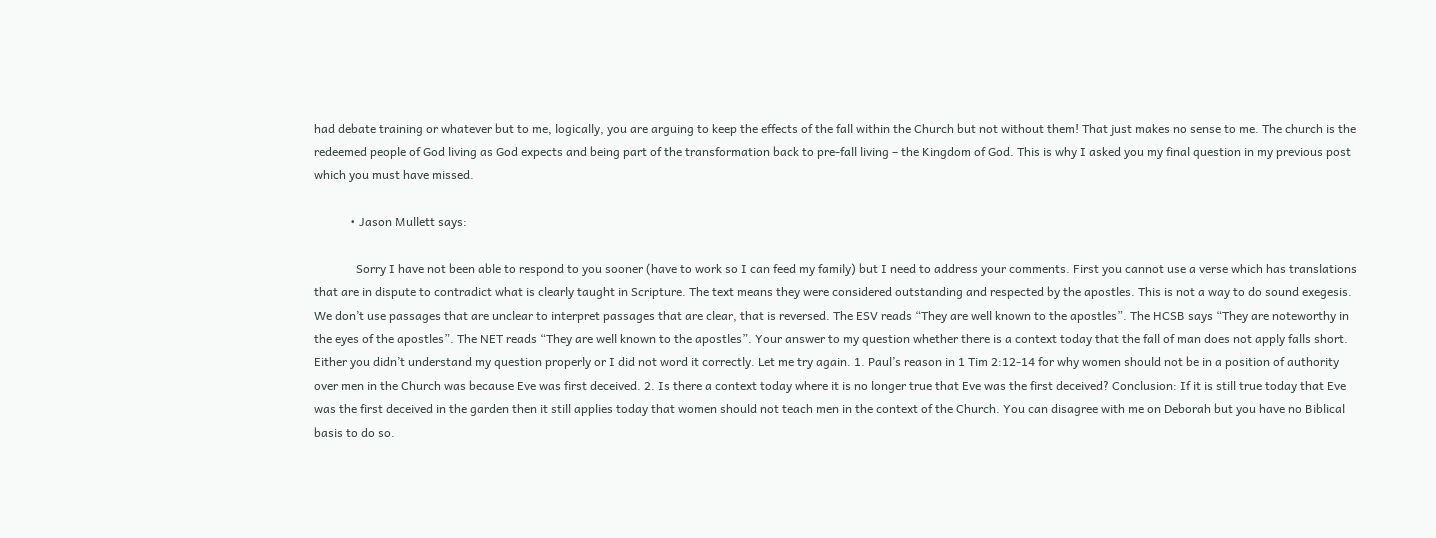had debate training or whatever but to me, logically, you are arguing to keep the effects of the fall within the Church but not without them! That just makes no sense to me. The church is the redeemed people of God living as God expects and being part of the transformation back to pre-fall living – the Kingdom of God. This is why I asked you my final question in my previous post which you must have missed.

            • Jason Mullett says:

              Sorry I have not been able to respond to you sooner (have to work so I can feed my family) but I need to address your comments. First you cannot use a verse which has translations that are in dispute to contradict what is clearly taught in Scripture. The text means they were considered outstanding and respected by the apostles. This is not a way to do sound exegesis. We don’t use passages that are unclear to interpret passages that are clear, that is reversed. The ESV reads “They are well known to the apostles”. The HCSB says “They are noteworthy in the eyes of the apostles”. The NET reads “They are well known to the apostles”. Your answer to my question whether there is a context today that the fall of man does not apply falls short. Either you didn’t understand my question properly or I did not word it correctly. Let me try again. 1. Paul’s reason in 1 Tim 2:12-14 for why women should not be in a position of authority over men in the Church was because Eve was first deceived. 2. Is there a context today where it is no longer true that Eve was the first deceived? Conclusion: If it is still true today that Eve was the first deceived in the garden then it still applies today that women should not teach men in the context of the Church. You can disagree with me on Deborah but you have no Biblical basis to do so.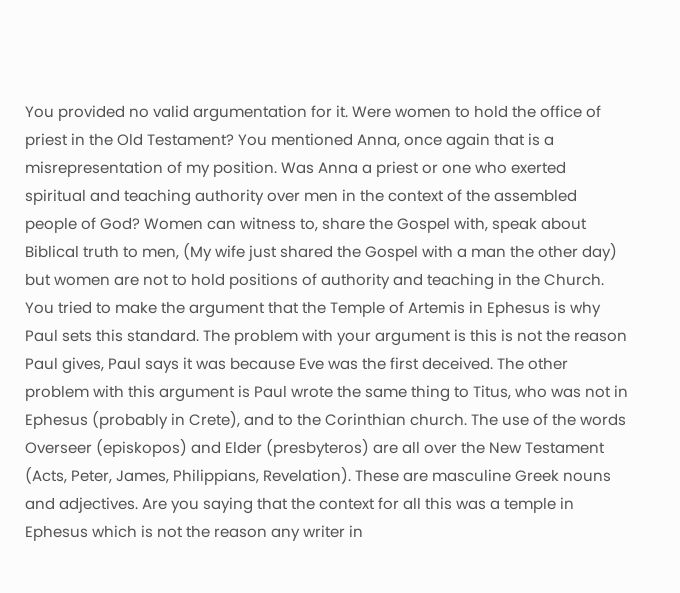You provided no valid argumentation for it. Were women to hold the office of priest in the Old Testament? You mentioned Anna, once again that is a misrepresentation of my position. Was Anna a priest or one who exerted spiritual and teaching authority over men in the context of the assembled people of God? Women can witness to, share the Gospel with, speak about Biblical truth to men, (My wife just shared the Gospel with a man the other day) but women are not to hold positions of authority and teaching in the Church. You tried to make the argument that the Temple of Artemis in Ephesus is why Paul sets this standard. The problem with your argument is this is not the reason Paul gives, Paul says it was because Eve was the first deceived. The other problem with this argument is Paul wrote the same thing to Titus, who was not in Ephesus (probably in Crete), and to the Corinthian church. The use of the words Overseer (episkopos) and Elder (presbyteros) are all over the New Testament (Acts, Peter, James, Philippians, Revelation). These are masculine Greek nouns and adjectives. Are you saying that the context for all this was a temple in Ephesus which is not the reason any writer in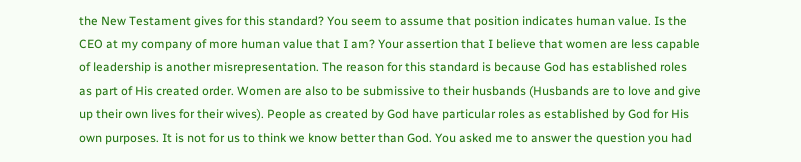the New Testament gives for this standard? You seem to assume that position indicates human value. Is the CEO at my company of more human value that I am? Your assertion that I believe that women are less capable of leadership is another misrepresentation. The reason for this standard is because God has established roles as part of His created order. Women are also to be submissive to their husbands (Husbands are to love and give up their own lives for their wives). People as created by God have particular roles as established by God for His own purposes. It is not for us to think we know better than God. You asked me to answer the question you had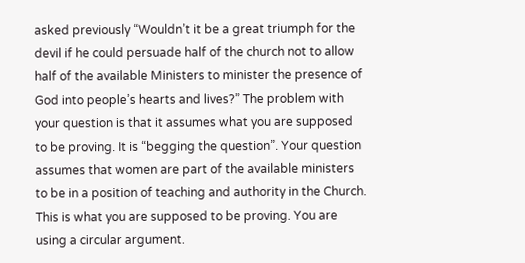asked previously “Wouldn’t it be a great triumph for the devil if he could persuade half of the church not to allow half of the available Ministers to minister the presence of God into people’s hearts and lives?” The problem with your question is that it assumes what you are supposed to be proving. It is “begging the question”. Your question assumes that women are part of the available ministers to be in a position of teaching and authority in the Church. This is what you are supposed to be proving. You are using a circular argument.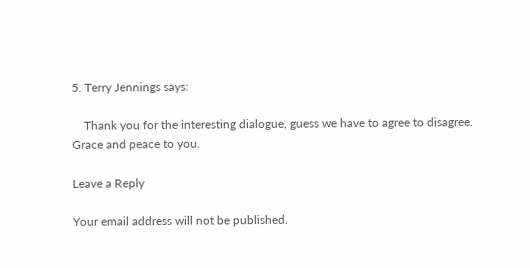5. Terry Jennings says:

    Thank you for the interesting dialogue, guess we have to agree to disagree. Grace and peace to you.

Leave a Reply

Your email address will not be published.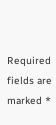Required fields are marked *